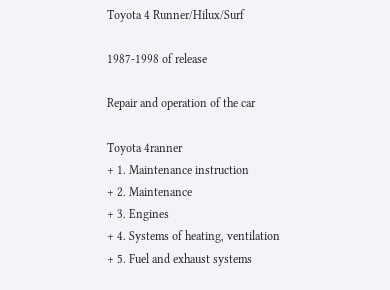Toyota 4 Runner/Hilux/Surf

1987-1998 of release

Repair and operation of the car

Toyota 4ranner
+ 1. Maintenance instruction
+ 2. Maintenance
+ 3. Engines
+ 4. Systems of heating, ventilation
+ 5. Fuel and exhaust systems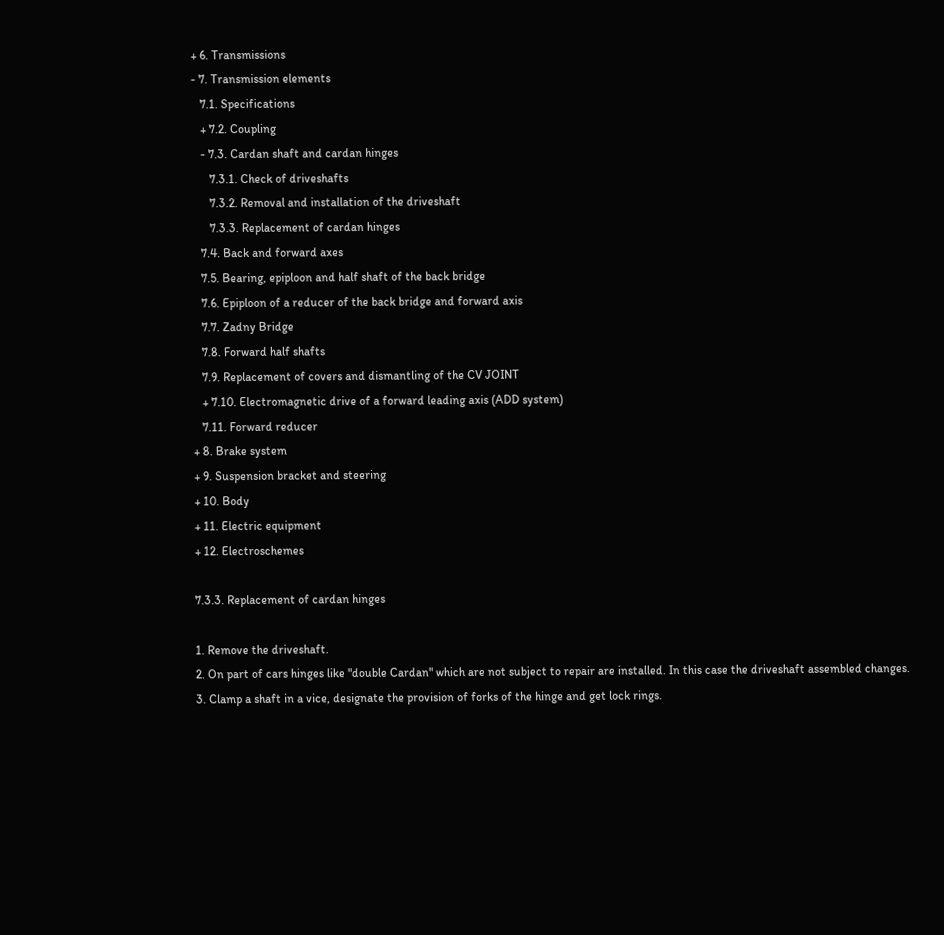+ 6. Transmissions
- 7. Transmission elements
   7.1. Specifications
   + 7.2. Coupling
   - 7.3. Cardan shaft and cardan hinges
      7.3.1. Check of driveshafts
      7.3.2. Removal and installation of the driveshaft
      7.3.3. Replacement of cardan hinges
   7.4. Back and forward axes
   7.5. Bearing, epiploon and half shaft of the back bridge
   7.6. Epiploon of a reducer of the back bridge and forward axis
   7.7. Zadny Bridge
   7.8. Forward half shafts
   7.9. Replacement of covers and dismantling of the CV JOINT
   + 7.10. Electromagnetic drive of a forward leading axis (ADD system)
   7.11. Forward reducer
+ 8. Brake system
+ 9. Suspension bracket and steering
+ 10. Body
+ 11. Electric equipment
+ 12. Electroschemes

7.3.3. Replacement of cardan hinges

1. Remove the driveshaft.
2. On part of cars hinges like "double Cardan" which are not subject to repair are installed. In this case the driveshaft assembled changes.
3. Clamp a shaft in a vice, designate the provision of forks of the hinge and get lock rings.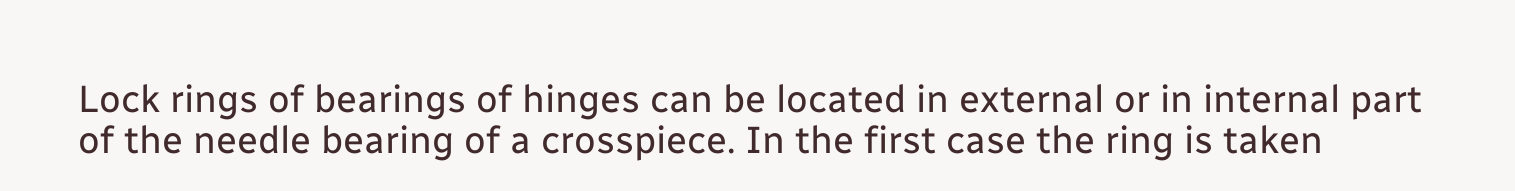Lock rings of bearings of hinges can be located in external or in internal part of the needle bearing of a crosspiece. In the first case the ring is taken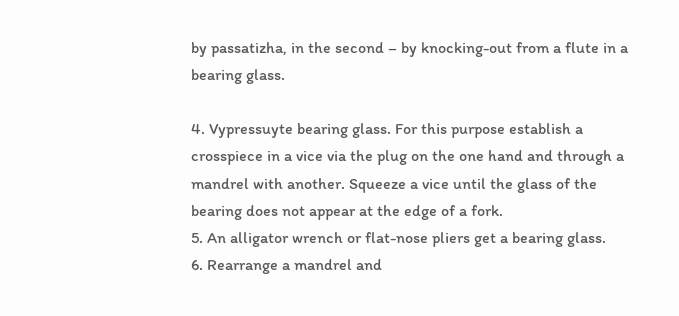by passatizha, in the second – by knocking-out from a flute in a bearing glass.

4. Vypressuyte bearing glass. For this purpose establish a crosspiece in a vice via the plug on the one hand and through a mandrel with another. Squeeze a vice until the glass of the bearing does not appear at the edge of a fork.
5. An alligator wrench or flat-nose pliers get a bearing glass.
6. Rearrange a mandrel and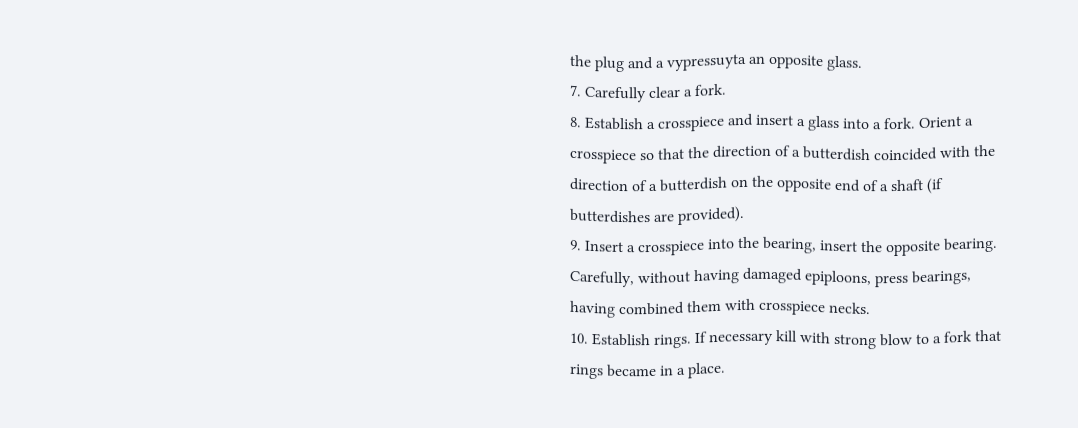the plug and a vypressuyta an opposite glass.
7. Carefully clear a fork.
8. Establish a crosspiece and insert a glass into a fork. Orient a crosspiece so that the direction of a butterdish coincided with the direction of a butterdish on the opposite end of a shaft (if butterdishes are provided).
9. Insert a crosspiece into the bearing, insert the opposite bearing. Carefully, without having damaged epiploons, press bearings, having combined them with crosspiece necks.
10. Establish rings. If necessary kill with strong blow to a fork that rings became in a place.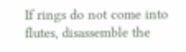If rings do not come into flutes, disassemble the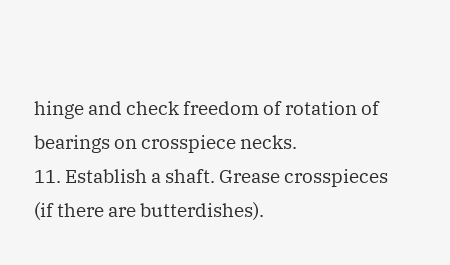hinge and check freedom of rotation of bearings on crosspiece necks.
11. Establish a shaft. Grease crosspieces (if there are butterdishes).